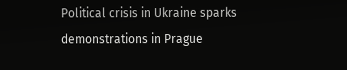Political crisis in Ukraine sparks demonstrations in Prague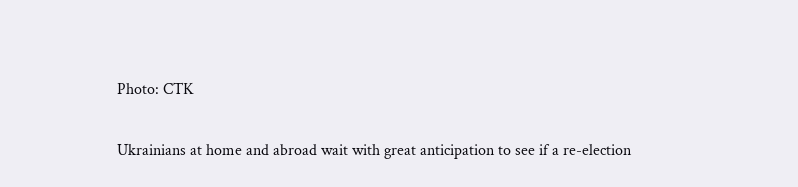Photo: CTK

Ukrainians at home and abroad wait with great anticipation to see if a re-election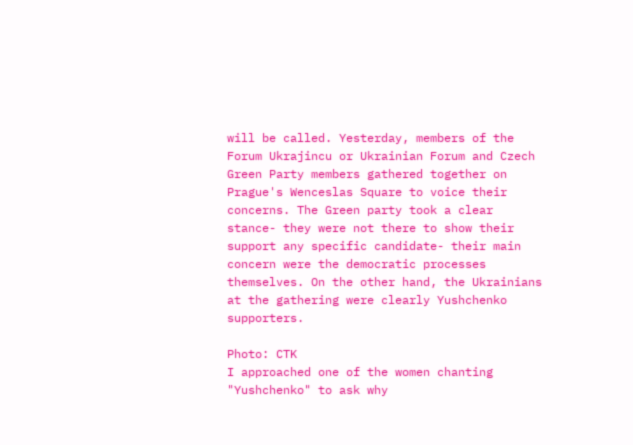will be called. Yesterday, members of the Forum Ukrajincu or Ukrainian Forum and Czech Green Party members gathered together on Prague's Wenceslas Square to voice their concerns. The Green party took a clear stance- they were not there to show their support any specific candidate- their main concern were the democratic processes themselves. On the other hand, the Ukrainians at the gathering were clearly Yushchenko supporters.

Photo: CTK
I approached one of the women chanting "Yushchenko" to ask why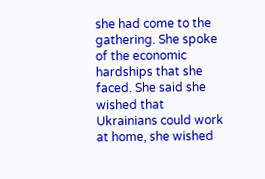she had come to the gathering. She spoke of the economic hardships that she faced. She said she wished that Ukrainians could work at home, she wished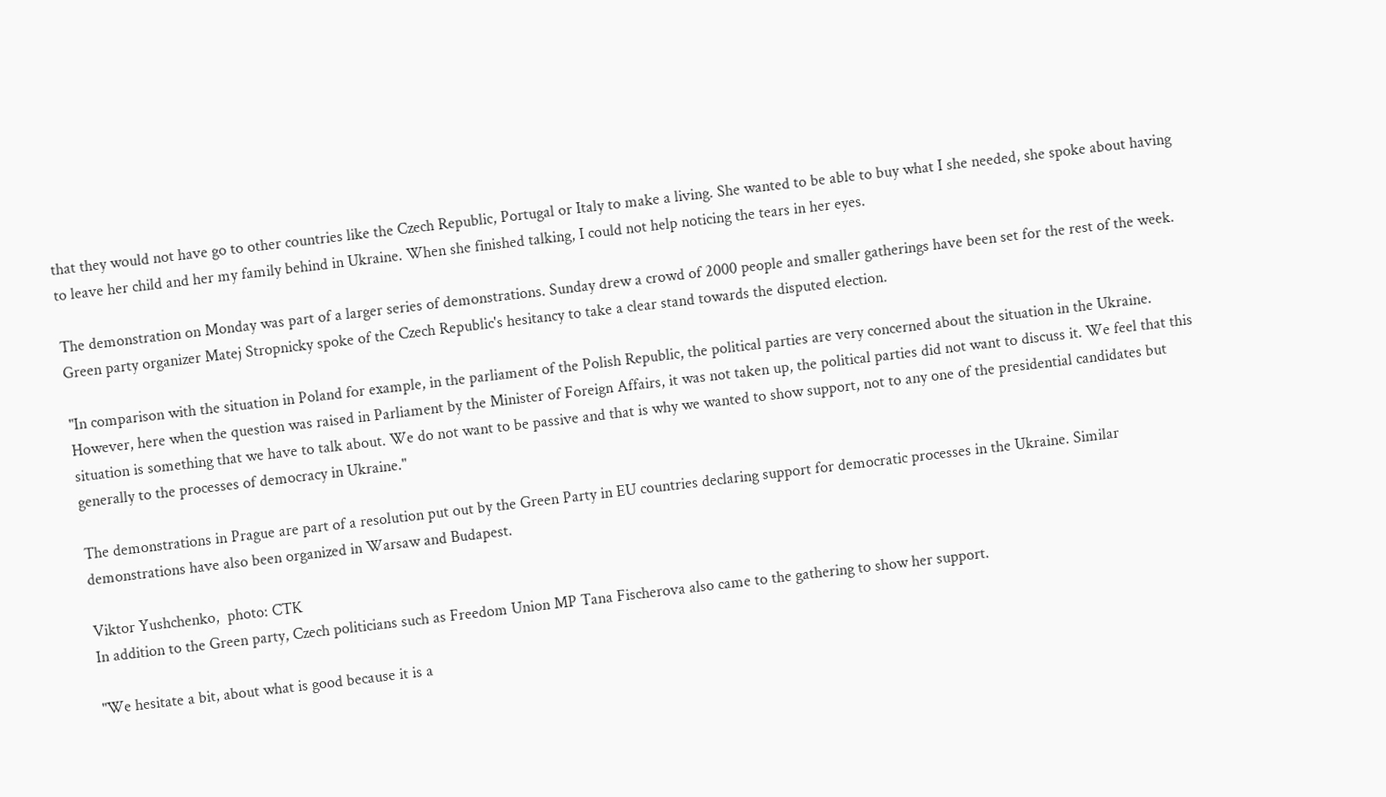that they would not have go to other countries like the Czech Republic, Portugal or Italy to make a living. She wanted to be able to buy what I she needed, she spoke about having to leave her child and her my family behind in Ukraine. When she finished talking, I could not help noticing the tears in her eyes.

The demonstration on Monday was part of a larger series of demonstrations. Sunday drew a crowd of 2000 people and smaller gatherings have been set for the rest of the week. Green party organizer Matej Stropnicky spoke of the Czech Republic's hesitancy to take a clear stand towards the disputed election.

"In comparison with the situation in Poland for example, in the parliament of the Polish Republic, the political parties are very concerned about the situation in the Ukraine. However, here when the question was raised in Parliament by the Minister of Foreign Affairs, it was not taken up, the political parties did not want to discuss it. We feel that this situation is something that we have to talk about. We do not want to be passive and that is why we wanted to show support, not to any one of the presidential candidates but generally to the processes of democracy in Ukraine."

The demonstrations in Prague are part of a resolution put out by the Green Party in EU countries declaring support for democratic processes in the Ukraine. Similar demonstrations have also been organized in Warsaw and Budapest.

Viktor Yushchenko,  photo: CTK
In addition to the Green party, Czech politicians such as Freedom Union MP Tana Fischerova also came to the gathering to show her support.

"We hesitate a bit, about what is good because it is a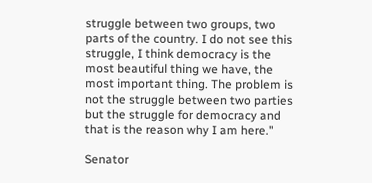struggle between two groups, two parts of the country. I do not see this struggle, I think democracy is the most beautiful thing we have, the most important thing. The problem is not the struggle between two parties but the struggle for democracy and that is the reason why I am here."

Senator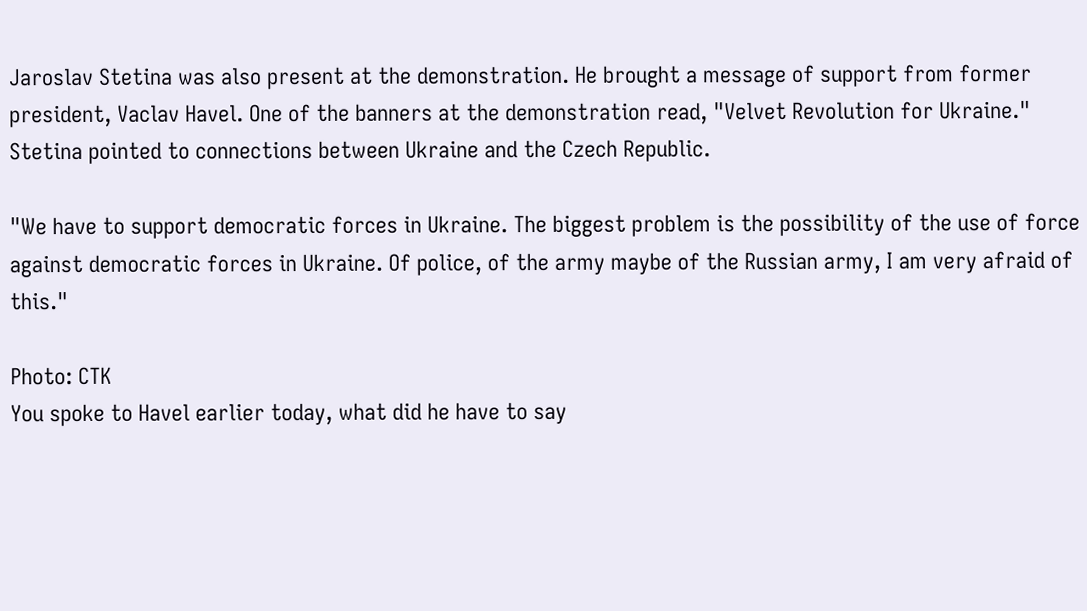Jaroslav Stetina was also present at the demonstration. He brought a message of support from former president, Vaclav Havel. One of the banners at the demonstration read, "Velvet Revolution for Ukraine." Stetina pointed to connections between Ukraine and the Czech Republic.

"We have to support democratic forces in Ukraine. The biggest problem is the possibility of the use of force against democratic forces in Ukraine. Of police, of the army maybe of the Russian army, I am very afraid of this."

Photo: CTK
You spoke to Havel earlier today, what did he have to say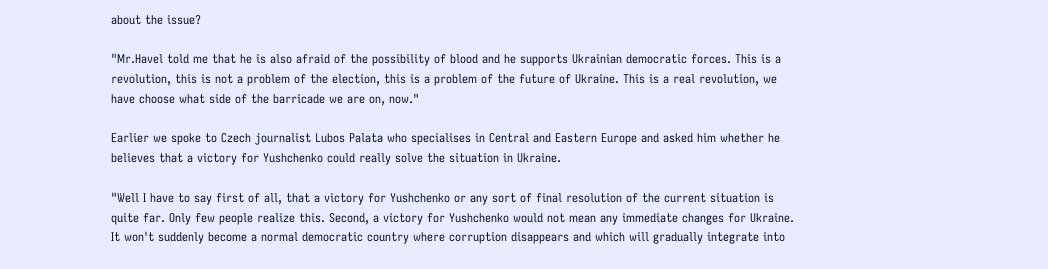about the issue?

"Mr.Havel told me that he is also afraid of the possibility of blood and he supports Ukrainian democratic forces. This is a revolution, this is not a problem of the election, this is a problem of the future of Ukraine. This is a real revolution, we have choose what side of the barricade we are on, now."

Earlier we spoke to Czech journalist Lubos Palata who specialises in Central and Eastern Europe and asked him whether he believes that a victory for Yushchenko could really solve the situation in Ukraine.

"Well I have to say first of all, that a victory for Yushchenko or any sort of final resolution of the current situation is quite far. Only few people realize this. Second, a victory for Yushchenko would not mean any immediate changes for Ukraine. It won't suddenly become a normal democratic country where corruption disappears and which will gradually integrate into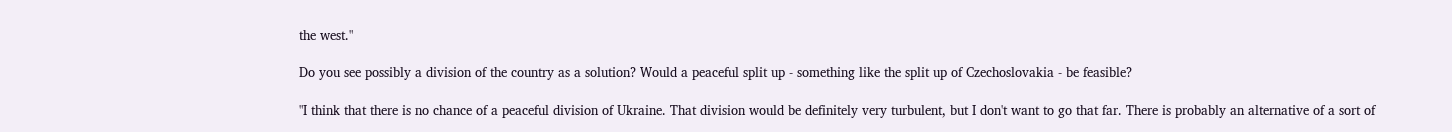the west."

Do you see possibly a division of the country as a solution? Would a peaceful split up - something like the split up of Czechoslovakia - be feasible?

"I think that there is no chance of a peaceful division of Ukraine. That division would be definitely very turbulent, but I don't want to go that far. There is probably an alternative of a sort of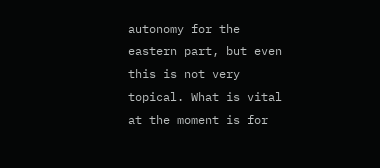autonomy for the eastern part, but even this is not very topical. What is vital at the moment is for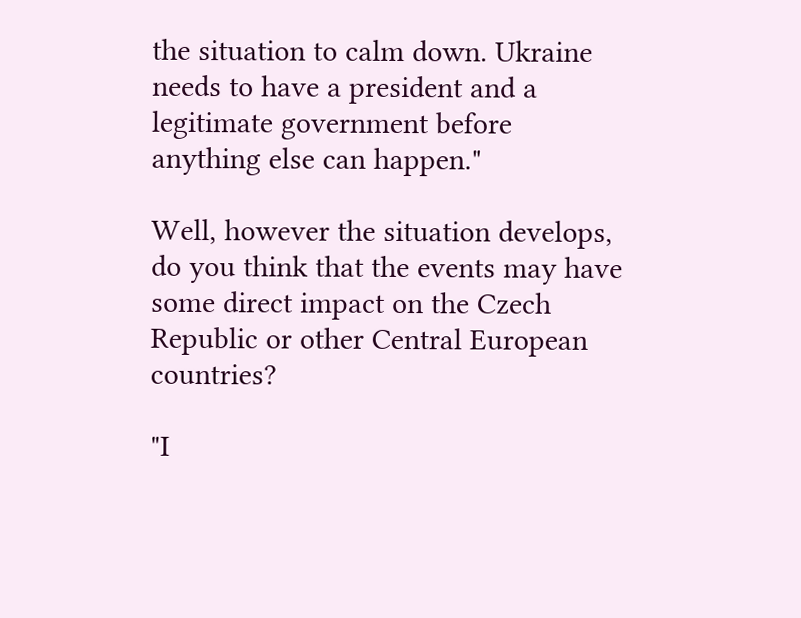the situation to calm down. Ukraine needs to have a president and a legitimate government before anything else can happen."

Well, however the situation develops, do you think that the events may have some direct impact on the Czech Republic or other Central European countries?

"I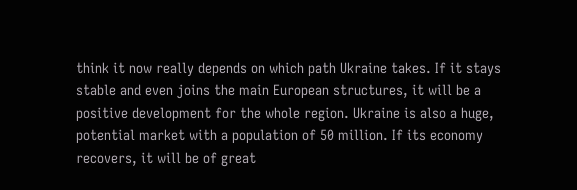think it now really depends on which path Ukraine takes. If it stays stable and even joins the main European structures, it will be a positive development for the whole region. Ukraine is also a huge, potential market with a population of 50 million. If its economy recovers, it will be of great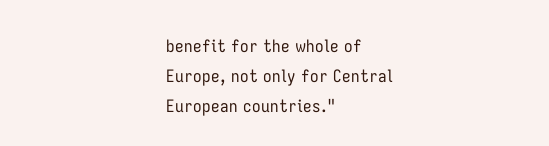benefit for the whole of Europe, not only for Central European countries."